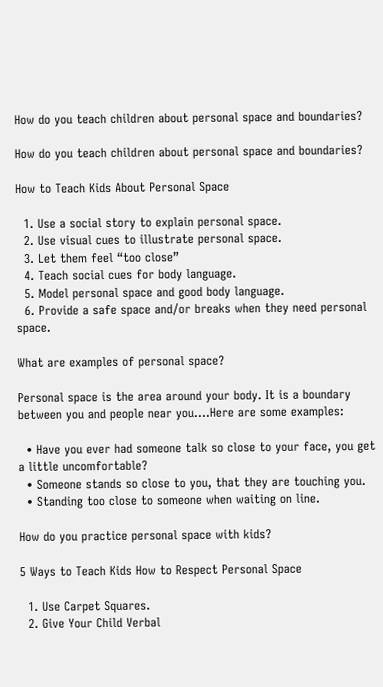How do you teach children about personal space and boundaries?

How do you teach children about personal space and boundaries?

How to Teach Kids About Personal Space

  1. Use a social story to explain personal space.
  2. Use visual cues to illustrate personal space.
  3. Let them feel “too close”
  4. Teach social cues for body language.
  5. Model personal space and good body language.
  6. Provide a safe space and/or breaks when they need personal space.

What are examples of personal space?

Personal space is the area around your body. It is a boundary between you and people near you….Here are some examples:

  • Have you ever had someone talk so close to your face, you get a little uncomfortable?
  • Someone stands so close to you, that they are touching you.
  • Standing too close to someone when waiting on line.

How do you practice personal space with kids?

5 Ways to Teach Kids How to Respect Personal Space

  1. Use Carpet Squares.
  2. Give Your Child Verbal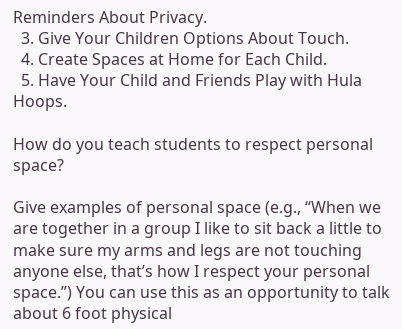Reminders About Privacy.
  3. Give Your Children Options About Touch.
  4. Create Spaces at Home for Each Child.
  5. Have Your Child and Friends Play with Hula Hoops.

How do you teach students to respect personal space?

Give examples of personal space (e.g., “When we are together in a group I like to sit back a little to make sure my arms and legs are not touching anyone else, that’s how I respect your personal space.”) You can use this as an opportunity to talk about 6 foot physical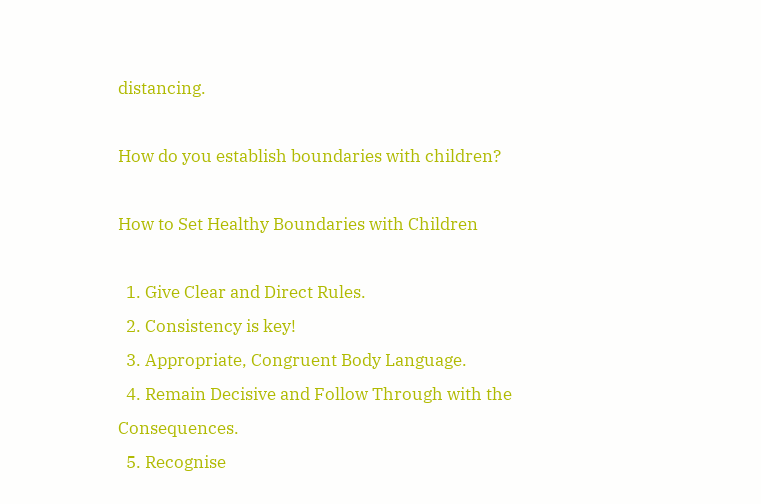distancing.

How do you establish boundaries with children?

How to Set Healthy Boundaries with Children

  1. Give Clear and Direct Rules.
  2. Consistency is key!
  3. Appropriate, Congruent Body Language.
  4. Remain Decisive and Follow Through with the Consequences.
  5. Recognise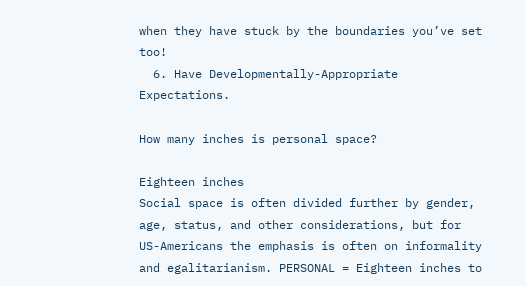when they have stuck by the boundaries you’ve set too!
  6. Have Developmentally-Appropriate Expectations.

How many inches is personal space?

Eighteen inches
Social space is often divided further by gender, age, status, and other considerations, but for US-Americans the emphasis is often on informality and egalitarianism. PERSONAL = Eighteen inches to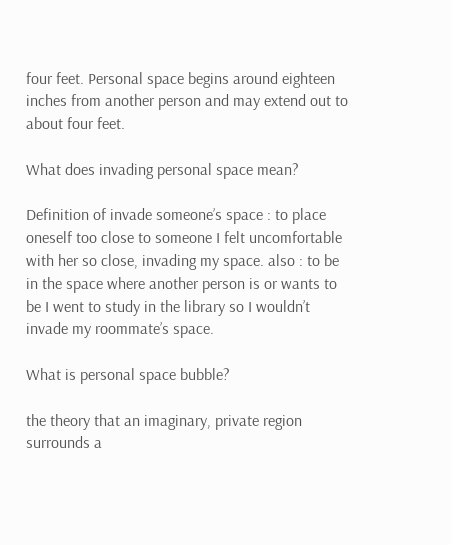four feet. Personal space begins around eighteen inches from another person and may extend out to about four feet.

What does invading personal space mean?

Definition of invade someone’s space : to place oneself too close to someone I felt uncomfortable with her so close, invading my space. also : to be in the space where another person is or wants to be I went to study in the library so I wouldn’t invade my roommate’s space.

What is personal space bubble?

the theory that an imaginary, private region surrounds a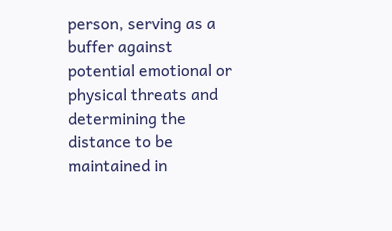person, serving as a buffer against potential emotional or physical threats and determining the distance to be maintained in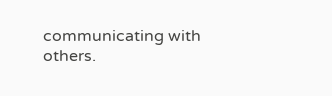communicating with others.